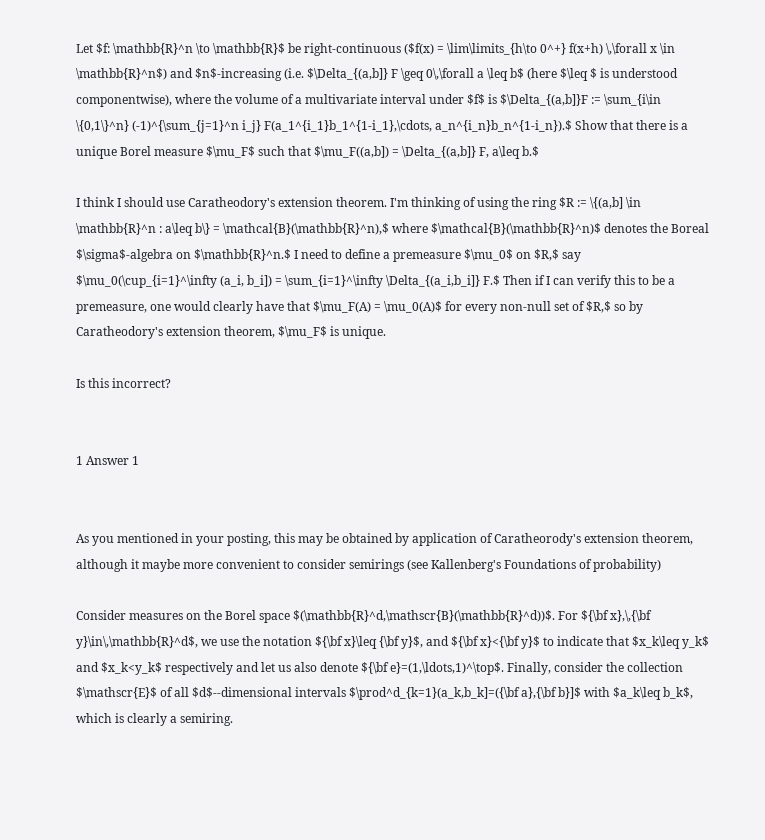Let $f: \mathbb{R}^n \to \mathbb{R}$ be right-continuous ($f(x) = \lim\limits_{h\to 0^+} f(x+h) \,\forall x \in \mathbb{R}^n$) and $n$-increasing (i.e. $\Delta_{(a,b]} F \geq 0\,\forall a \leq b$ (here $\leq $ is understood componentwise), where the volume of a multivariate interval under $f$ is $\Delta_{(a,b]}F := \sum_{i\in \{0,1\}^n} (-1)^{\sum_{j=1}^n i_j} F(a_1^{i_1}b_1^{1-i_1},\cdots, a_n^{i_n}b_n^{1-i_n}).$ Show that there is a unique Borel measure $\mu_F$ such that $\mu_F((a,b]) = \Delta_{(a,b]} F, a\leq b.$

I think I should use Caratheodory's extension theorem. I'm thinking of using the ring $R := \{(a,b] \in \mathbb{R}^n : a\leq b\} = \mathcal{B}(\mathbb{R}^n),$ where $\mathcal{B}(\mathbb{R}^n)$ denotes the Boreal $\sigma$-algebra on $\mathbb{R}^n.$ I need to define a premeasure $\mu_0$ on $R,$ say $\mu_0(\cup_{i=1}^\infty (a_i, b_i]) = \sum_{i=1}^\infty \Delta_{(a_i,b_i]} F.$ Then if I can verify this to be a premeasure, one would clearly have that $\mu_F(A) = \mu_0(A)$ for every non-null set of $R,$ so by Caratheodory's extension theorem, $\mu_F$ is unique.

Is this incorrect?


1 Answer 1


As you mentioned in your posting, this may be obtained by application of Caratheorody's extension theorem, although it maybe more convenient to consider semirings (see Kallenberg's Foundations of probability)

Consider measures on the Borel space $(\mathbb{R}^d,\mathscr{B}(\mathbb{R}^d))$. For ${\bf x},\,{\bf y}\in\,\mathbb{R}^d$, we use the notation ${\bf x}\leq {\bf y}$, and ${\bf x}<{\bf y}$ to indicate that $x_k\leq y_k$ and $x_k<y_k$ respectively and let us also denote ${\bf e}=(1,\ldots,1)^\top$. Finally, consider the collection $\mathscr{E}$ of all $d$--dimensional intervals $\prod^d_{k=1}(a_k,b_k]=({\bf a},{\bf b}]$ with $a_k\leq b_k$, which is clearly a semiring.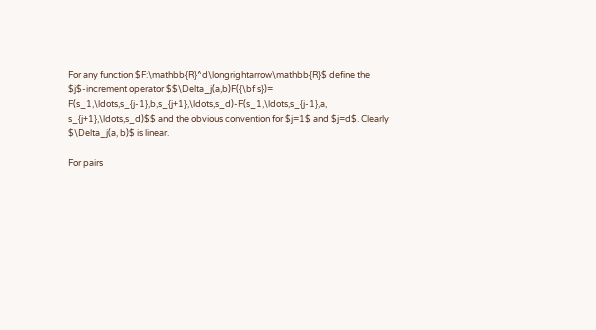For any function $F:\mathbb{R}^d\longrightarrow\mathbb{R}$ define the $j$-increment operator $$\Delta_j(a,b)F({\bf s})= F(s_1,\ldots,s_{j-1},b,s_{j+1},\ldots,s_d)-F(s_1,\ldots,s_{j-1},a, s_{j+1},\ldots,s_d)$$ and the obvious convention for $j=1$ and $j=d$. Clearly $\Delta_j(a, b)$ is linear.

For pairs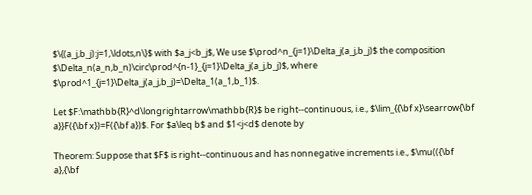$\{(a_j,b_j):j=1,\ldots,n\}$ with $a_j<b_j$, We use $\prod^n_{j=1}\Delta_j(a_j,b_j)$ the composition $\Delta_n(a_n,b_n)\circ\prod^{n-1}_{j=1}\Delta_j(a_j,b_j)$, where $\prod^1_{j=1}\Delta_j(a_j,b_j)=\Delta_1(a_1,b_1)$.

Let $F:\mathbb{R}^d\longrightarrow\mathbb{R}$ be right--continuous, i.e., $\lim_{{\bf x}\searrow{\bf a}}F({\bf x})=F({\bf a})$. For $a\leq b$ and $1<j<d$ denote by

Theorem: Suppose that $F$ is right--continuous and has nonnegative increments i.e., $\mu(({\bf a},{\bf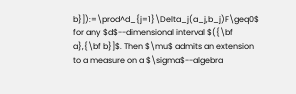b}]):=\prod^d_{j=1}\Delta_j(a_j,b_j)F\geq0$ for any $d$--dimensional interval $({\bf a},{\bf b}]$. Then $\mu$ admits an extension to a measure on a $\sigma$--algebra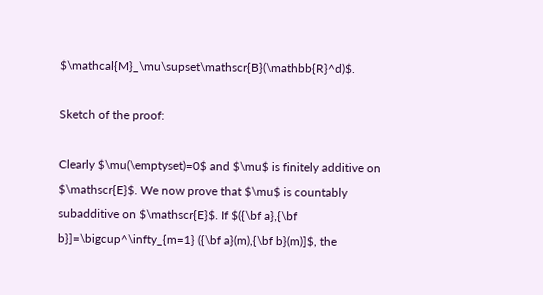$\mathcal{M}_\mu\supset\mathscr{B}(\mathbb{R}^d)$.

Sketch of the proof:

Clearly $\mu(\emptyset)=0$ and $\mu$ is finitely additive on $\mathscr{E}$. We now prove that $\mu$ is countably subadditive on $\mathscr{E}$. If $({\bf a},{\bf b}]=\bigcup^\infty_{m=1} ({\bf a}(m),{\bf b}(m)]$, the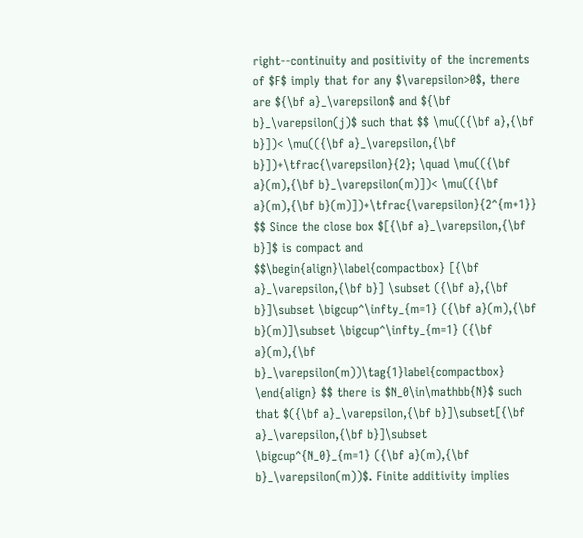right--continuity and positivity of the increments of $F$ imply that for any $\varepsilon>0$, there are ${\bf a}_\varepsilon$ and ${\bf b}_\varepsilon(j)$ such that $$ \mu(({\bf a},{\bf b}])< \mu(({\bf a}_\varepsilon,{\bf b}])+\tfrac{\varepsilon}{2}; \quad \mu(({\bf a}(m),{\bf b}_\varepsilon(m)])< \mu(({\bf a}(m),{\bf b}(m)])+\tfrac{\varepsilon}{2^{m+1}} $$ Since the close box $[{\bf a}_\varepsilon,{\bf b}]$ is compact and $$\begin{align}\label{compactbox} [{\bf a}_\varepsilon,{\bf b}] \subset ({\bf a},{\bf b}]\subset \bigcup^\infty_{m=1} ({\bf a}(m),{\bf b}(m)]\subset \bigcup^\infty_{m=1} ({\bf a}(m),{\bf b}_\varepsilon(m))\tag{1}label{compactbox} \end{align} $$ there is $N_0\in\mathbb{N}$ such that $({\bf a}_\varepsilon,{\bf b}]\subset[{\bf a}_\varepsilon,{\bf b}]\subset \bigcup^{N_0}_{m=1} ({\bf a}(m),{\bf b}_\varepsilon(m))$. Finite additivity implies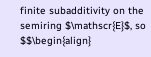finite subadditivity on the semiring $\mathscr{E}$, so $$\begin{align}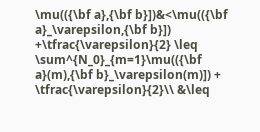\mu(({\bf a},{\bf b}])&<\mu(({\bf a}_\varepsilon,{\bf b}]) +\tfrac{\varepsilon}{2} \leq \sum^{N_0}_{m=1}\mu(({\bf a}(m),{\bf b}_\varepsilon(m)]) + \tfrac{\varepsilon}{2}\\ &\leq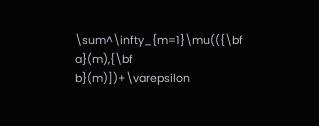\sum^\infty_{m=1}\mu(({\bf a}(m),{\bf b}(m)])+\varepsilon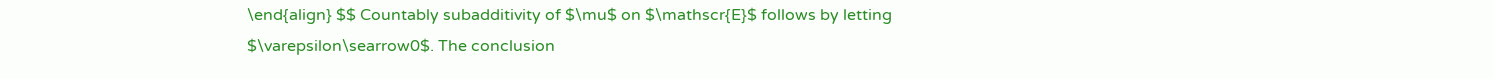\end{align} $$ Countably subadditivity of $\mu$ on $\mathscr{E}$ follows by letting $\varepsilon\searrow0$. The conclusion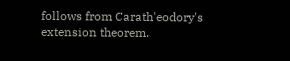follows from Carath'eodory's extension theorem.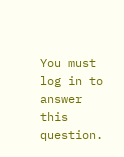You must log in to answer this question.